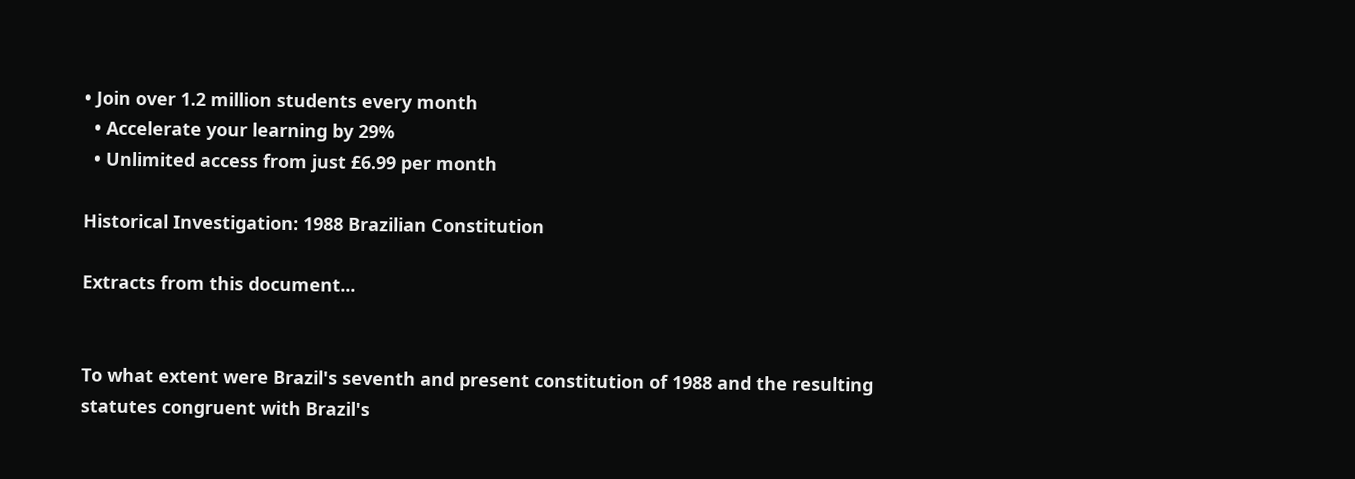• Join over 1.2 million students every month
  • Accelerate your learning by 29%
  • Unlimited access from just £6.99 per month

Historical Investigation: 1988 Brazilian Constitution

Extracts from this document...


To what extent were Brazil's seventh and present constitution of 1988 and the resulting statutes congruent with Brazil's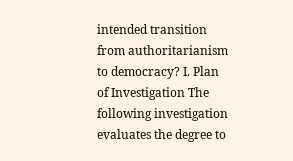intended transition from authoritarianism to democracy? I. Plan of Investigation The following investigation evaluates the degree to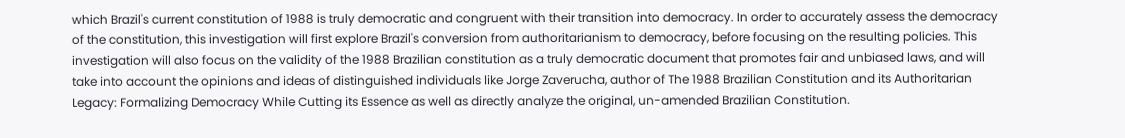which Brazil's current constitution of 1988 is truly democratic and congruent with their transition into democracy. In order to accurately assess the democracy of the constitution, this investigation will first explore Brazil's conversion from authoritarianism to democracy, before focusing on the resulting policies. This investigation will also focus on the validity of the 1988 Brazilian constitution as a truly democratic document that promotes fair and unbiased laws, and will take into account the opinions and ideas of distinguished individuals like Jorge Zaverucha, author of The 1988 Brazilian Constitution and its Authoritarian Legacy: Formalizing Democracy While Cutting its Essence as well as directly analyze the original, un-amended Brazilian Constitution.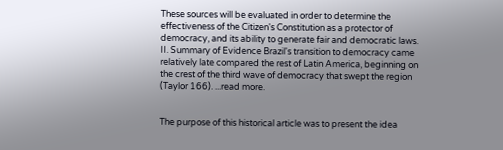These sources will be evaluated in order to determine the effectiveness of the Citizen's Constitution as a protector of democracy, and its ability to generate fair and democratic laws. II. Summary of Evidence Brazil's transition to democracy came relatively late compared the rest of Latin America, beginning on the crest of the third wave of democracy that swept the region (Taylor 166). ...read more.


The purpose of this historical article was to present the idea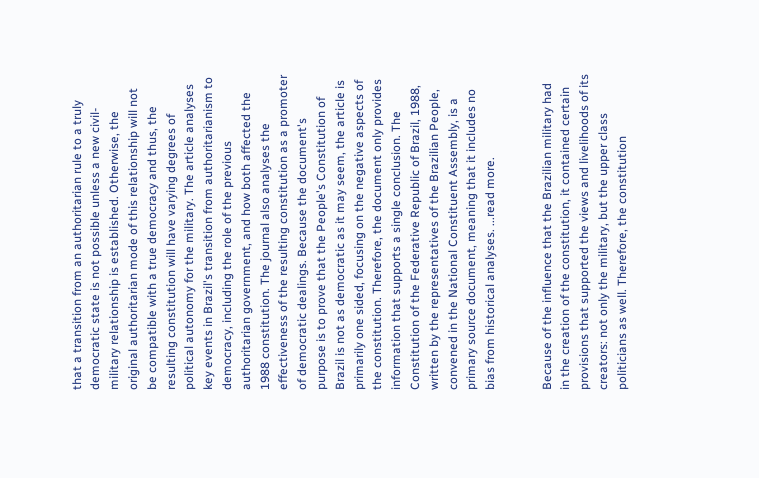that a transition from an authoritarian rule to a truly democratic state is not possible unless a new civil-military relationship is established. Otherwise, the original authoritarian mode of this relationship will not be compatible with a true democracy and thus, the resulting constitution will have varying degrees of political autonomy for the military. The article analyses key events in Brazil's transition from authoritarianism to democracy, including the role of the previous authoritarian government, and how both affected the 1988 constitution. The journal also analyses the effectiveness of the resulting constitution as a promoter of democratic dealings. Because the document's purpose is to prove that the People's Constitution of Brazil is not as democratic as it may seem, the article is primarily one sided, focusing on the negative aspects of the constitution. Therefore, the document only provides information that supports a single conclusion. The Constitution of the Federative Republic of Brazil, 1988, written by the representatives of the Brazilian People, convened in the National Constituent Assembly, is a primary source document, meaning that it includes no bias from historical analyses. ...read more.


Because of the influence that the Brazilian military had in the creation of the constitution, it contained certain provisions that supported the views and livelihoods of its creators: not only the military, but the upper class politicians as well. Therefore, the constitution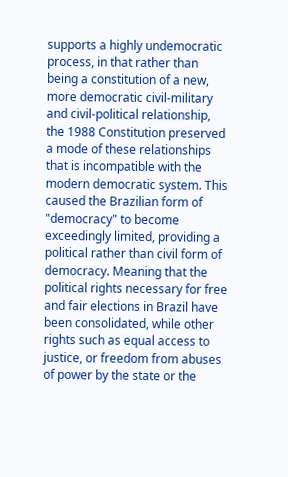supports a highly undemocratic process, in that rather than being a constitution of a new, more democratic civil-military and civil-political relationship, the 1988 Constitution preserved a mode of these relationships that is incompatible with the modern democratic system. This caused the Brazilian form of "democracy" to become exceedingly limited, providing a political rather than civil form of democracy. Meaning that the political rights necessary for free and fair elections in Brazil have been consolidated, while other rights such as equal access to justice, or freedom from abuses of power by the state or the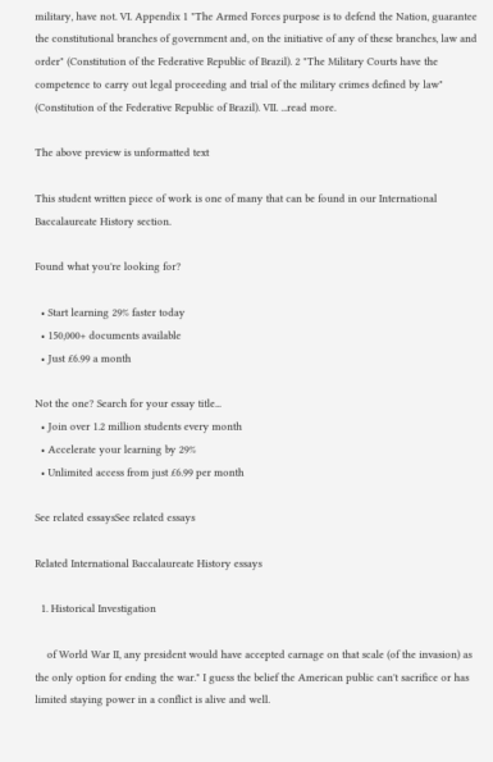military, have not. VI. Appendix 1 "The Armed Forces purpose is to defend the Nation, guarantee the constitutional branches of government and, on the initiative of any of these branches, law and order" (Constitution of the Federative Republic of Brazil). 2 "The Military Courts have the competence to carry out legal proceeding and trial of the military crimes defined by law" (Constitution of the Federative Republic of Brazil). VII. ...read more.

The above preview is unformatted text

This student written piece of work is one of many that can be found in our International Baccalaureate History section.

Found what you're looking for?

  • Start learning 29% faster today
  • 150,000+ documents available
  • Just £6.99 a month

Not the one? Search for your essay title...
  • Join over 1.2 million students every month
  • Accelerate your learning by 29%
  • Unlimited access from just £6.99 per month

See related essaysSee related essays

Related International Baccalaureate History essays

  1. Historical Investigation

    of World War II, any president would have accepted carnage on that scale (of the invasion) as the only option for ending the war." I guess the belief the American public can't sacrifice or has limited staying power in a conflict is alive and well.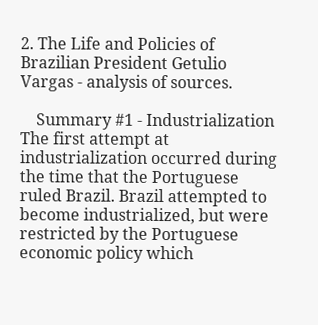2. The Life and Policies of Brazilian President Getulio Vargas - analysis of sources.

    Summary #1 - Industrialization The first attempt at industrialization occurred during the time that the Portuguese ruled Brazil. Brazil attempted to become industrialized, but were restricted by the Portuguese economic policy which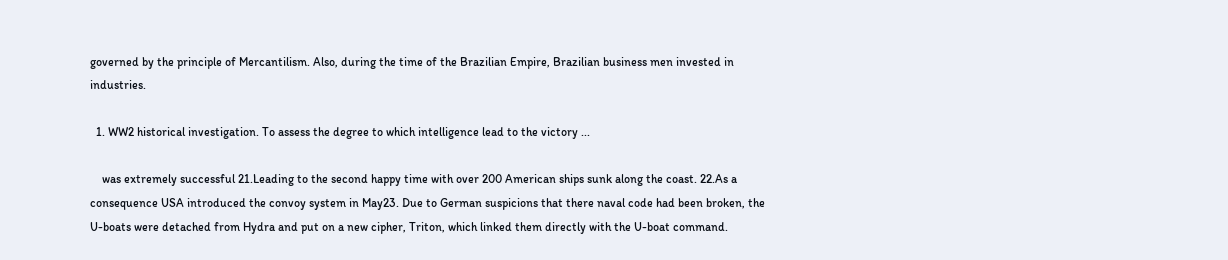governed by the principle of Mercantilism. Also, during the time of the Brazilian Empire, Brazilian business men invested in industries.

  1. WW2 historical investigation. To assess the degree to which intelligence lead to the victory ...

    was extremely successful 21.Leading to the second happy time with over 200 American ships sunk along the coast. 22.As a consequence USA introduced the convoy system in May23. Due to German suspicions that there naval code had been broken, the U-boats were detached from Hydra and put on a new cipher, Triton, which linked them directly with the U-boat command.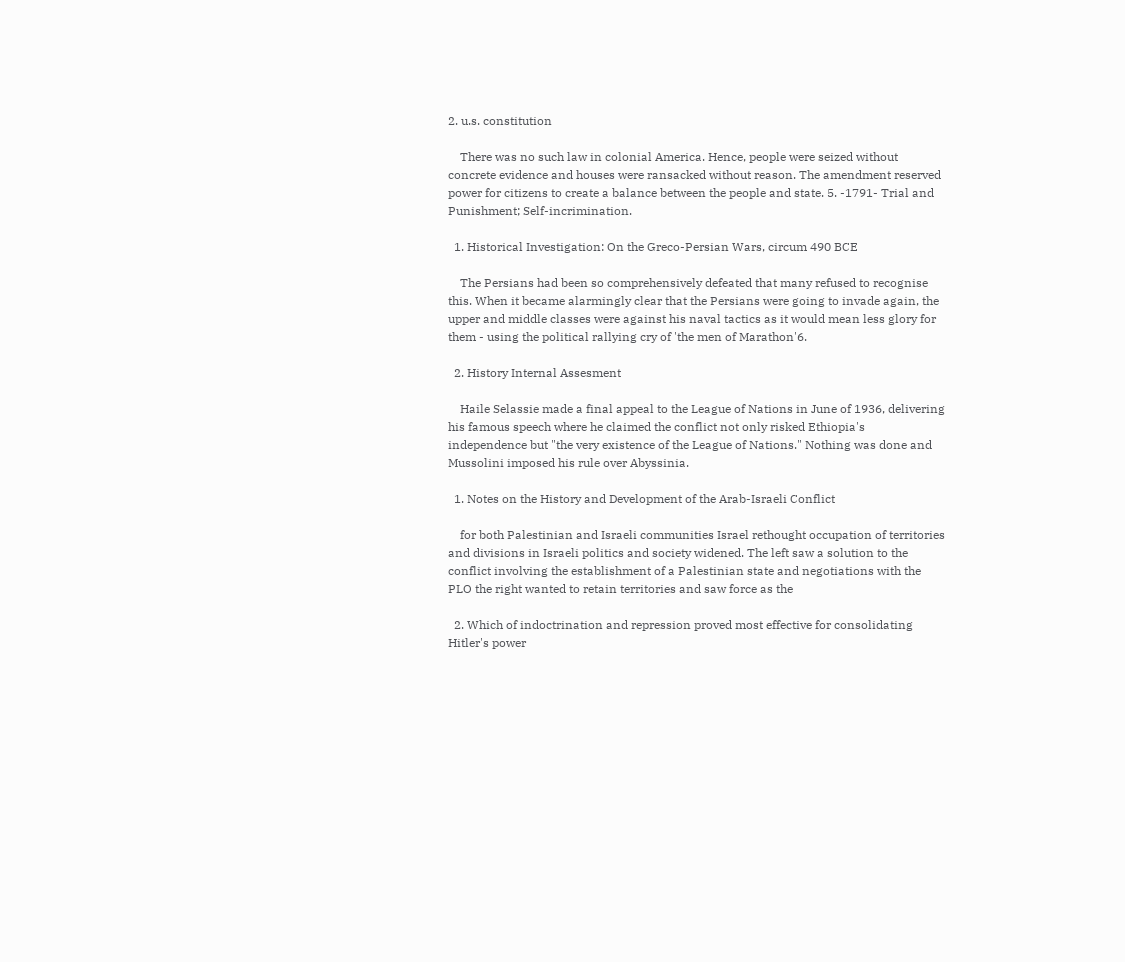2. u.s. constitution

    There was no such law in colonial America. Hence, people were seized without concrete evidence and houses were ransacked without reason. The amendment reserved power for citizens to create a balance between the people and state. 5. -1791- Trial and Punishment; Self-incrimination.

  1. Historical Investigation: On the Greco-Persian Wars, circum 490 BCE

    The Persians had been so comprehensively defeated that many refused to recognise this. When it became alarmingly clear that the Persians were going to invade again, the upper and middle classes were against his naval tactics as it would mean less glory for them - using the political rallying cry of 'the men of Marathon'6.

  2. History Internal Assesment

    Haile Selassie made a final appeal to the League of Nations in June of 1936, delivering his famous speech where he claimed the conflict not only risked Ethiopia's independence but "the very existence of the League of Nations." Nothing was done and Mussolini imposed his rule over Abyssinia.

  1. Notes on the History and Development of the Arab-Israeli Conflict

    for both Palestinian and Israeli communities Israel rethought occupation of territories and divisions in Israeli politics and society widened. The left saw a solution to the conflict involving the establishment of a Palestinian state and negotiations with the PLO the right wanted to retain territories and saw force as the

  2. Which of indoctrination and repression proved most effective for consolidating Hitler's power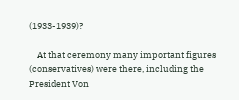(1933-1939)?

    At that ceremony many important figures (conservatives) were there, including the President Von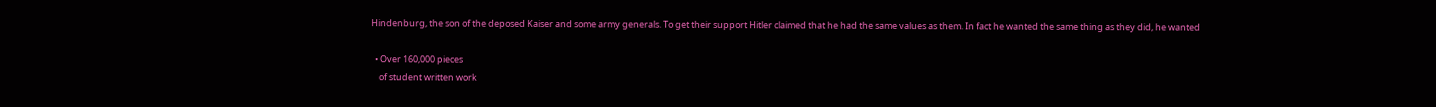Hindenburg, the son of the deposed Kaiser and some army generals. To get their support Hitler claimed that he had the same values as them. In fact he wanted the same thing as they did, he wanted

  • Over 160,000 pieces
    of student written work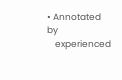• Annotated by
    experienced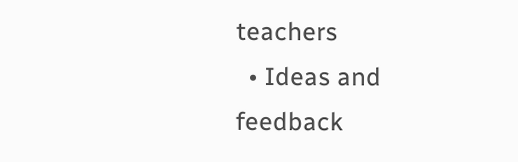teachers
  • Ideas and feedback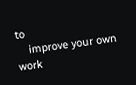to
    improve your own work